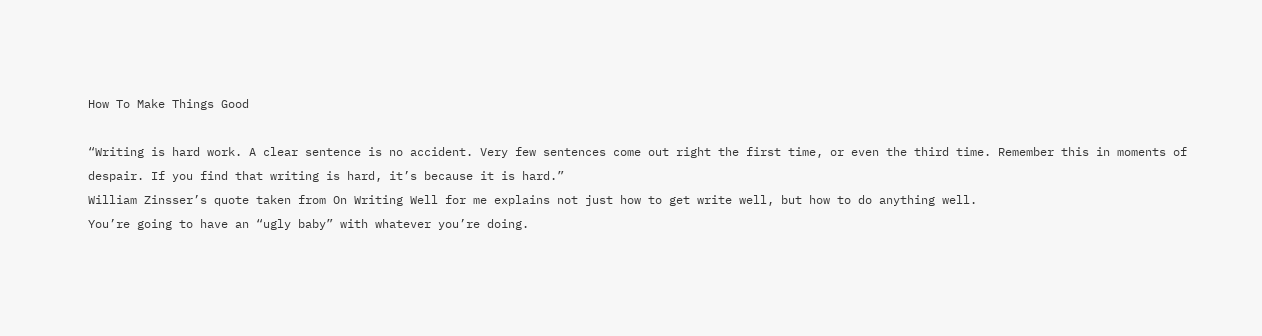How To Make Things Good

“Writing is hard work. A clear sentence is no accident. Very few sentences come out right the first time, or even the third time. Remember this in moments of despair. If you find that writing is hard, it’s because it is hard.”
William Zinsser’s quote taken from On Writing Well for me explains not just how to get write well, but how to do anything well.
You’re going to have an “ugly baby” with whatever you’re doing.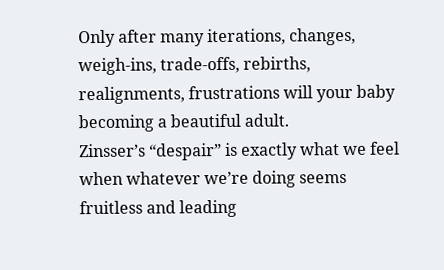Only after many iterations, changes, weigh-ins, trade-offs, rebirths, realignments, frustrations will your baby becoming a beautiful adult.
Zinsser’s “despair” is exactly what we feel when whatever we’re doing seems fruitless and leading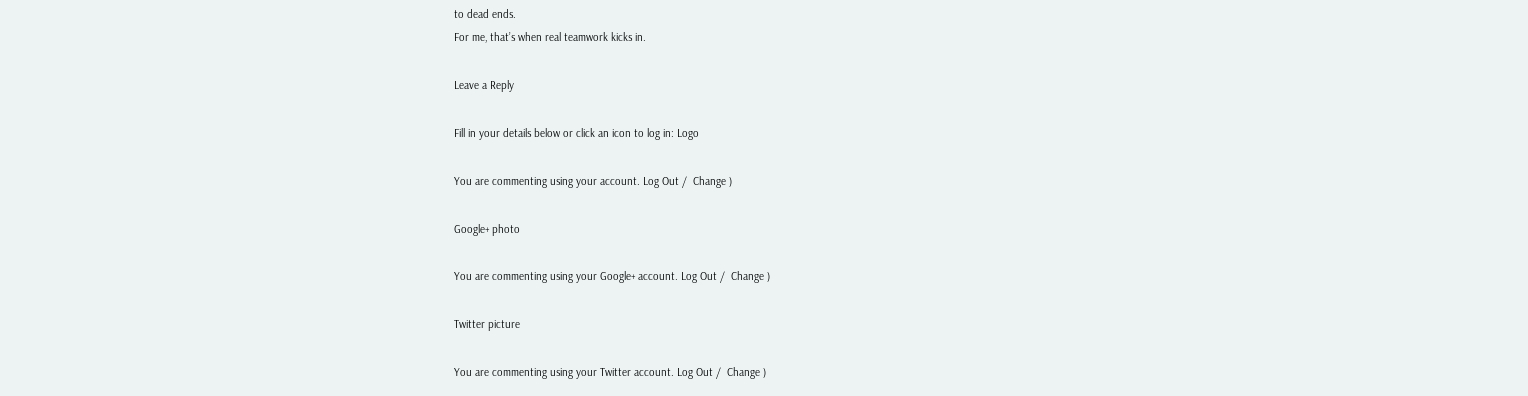to dead ends.
For me, that’s when real teamwork kicks in.

Leave a Reply

Fill in your details below or click an icon to log in: Logo

You are commenting using your account. Log Out /  Change )

Google+ photo

You are commenting using your Google+ account. Log Out /  Change )

Twitter picture

You are commenting using your Twitter account. Log Out /  Change )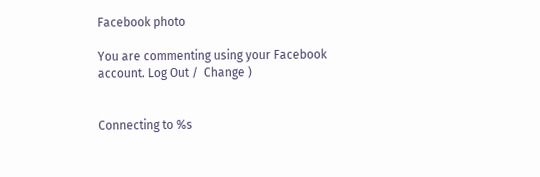Facebook photo

You are commenting using your Facebook account. Log Out /  Change )


Connecting to %s